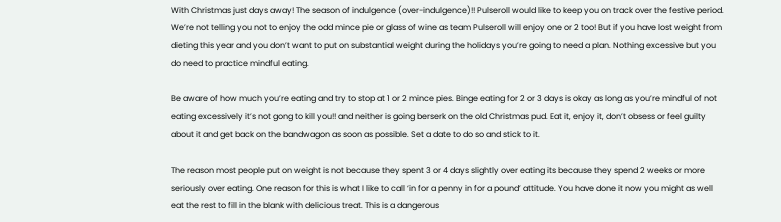With Christmas just days away! The season of indulgence (over-indulgence)!! Pulseroll would like to keep you on track over the festive period. We’re not telling you not to enjoy the odd mince pie or glass of wine as team Pulseroll will enjoy one or 2 too! But if you have lost weight from dieting this year and you don’t want to put on substantial weight during the holidays you’re going to need a plan. Nothing excessive but you do need to practice mindful eating.

Be aware of how much you’re eating and try to stop at 1 or 2 mince pies. Binge eating for 2 or 3 days is okay as long as you’re mindful of not eating excessively it’s not gong to kill you!! and neither is going berserk on the old Christmas pud. Eat it, enjoy it, don’t obsess or feel guilty about it and get back on the bandwagon as soon as possible. Set a date to do so and stick to it.

The reason most people put on weight is not because they spent 3 or 4 days slightly over eating its because they spend 2 weeks or more seriously over eating. One reason for this is what I like to call ‘in for a penny in for a pound’ attitude. You have done it now you might as well eat the rest to fill in the blank with delicious treat. This is a dangerous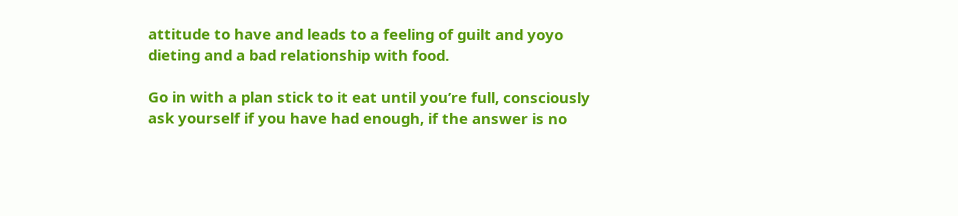attitude to have and leads to a feeling of guilt and yoyo dieting and a bad relationship with food.

Go in with a plan stick to it eat until you’re full, consciously ask yourself if you have had enough, if the answer is no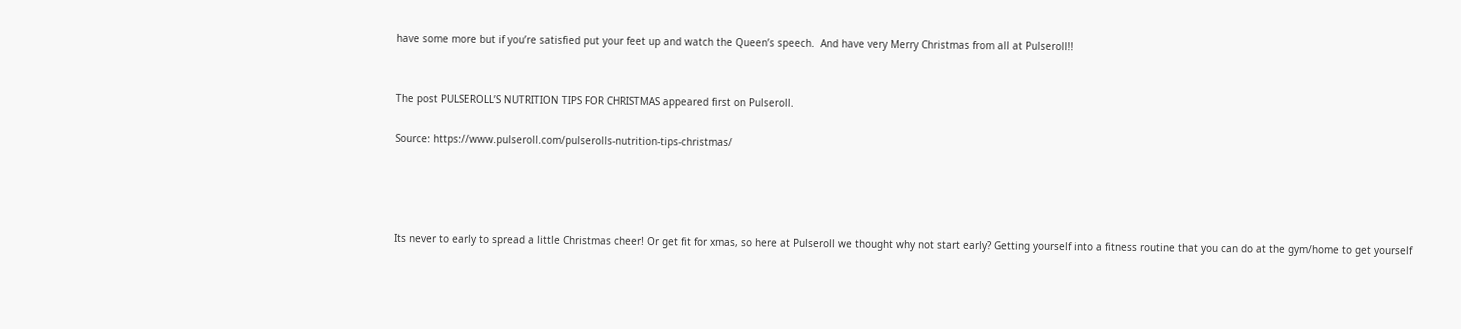have some more but if you’re satisfied put your feet up and watch the Queen’s speech.  And have very Merry Christmas from all at Pulseroll!!


The post PULSEROLL’S NUTRITION TIPS FOR CHRISTMAS appeared first on Pulseroll.

Source: https://www.pulseroll.com/pulserolls-nutrition-tips-christmas/




Its never to early to spread a little Christmas cheer! Or get fit for xmas, so here at Pulseroll we thought why not start early? Getting yourself into a fitness routine that you can do at the gym/home to get yourself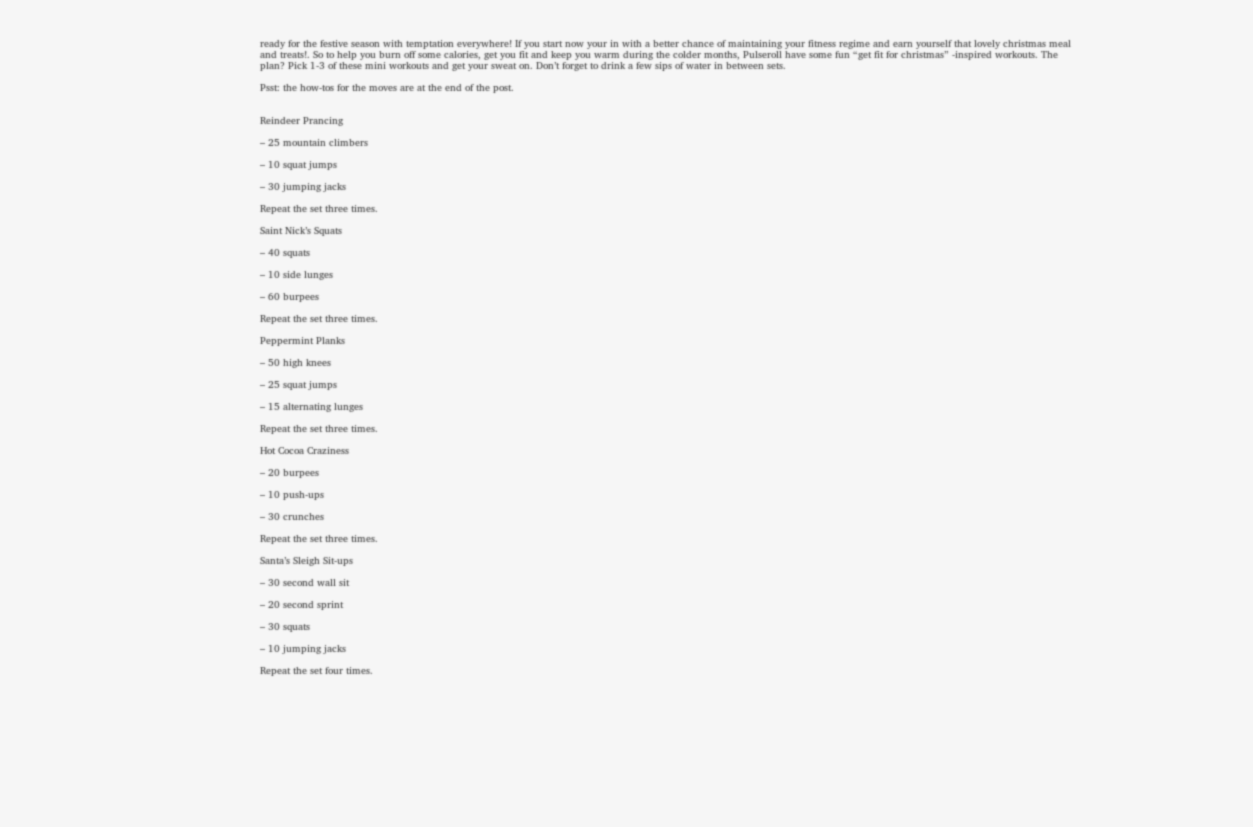ready for the festive season with temptation everywhere! If you start now your in with a better chance of maintaining your fitness regime and earn yourself that lovely christmas meal and treats!. So to help you burn off some calories, get you fit and keep you warm during the colder months, Pulseroll have some fun “get fit for christmas” -inspired workouts. The plan? Pick 1-3 of these mini workouts and get your sweat on. Don’t forget to drink a few sips of water in between sets.

Psst: the how-tos for the moves are at the end of the post.


Reindeer Prancing

– 25 mountain climbers

– 10 squat jumps

– 30 jumping jacks

Repeat the set three times.

Saint Nick’s Squats

– 40 squats

– 10 side lunges

– 60 burpees

Repeat the set three times.

Peppermint Planks

– 50 high knees

– 25 squat jumps

– 15 alternating lunges

Repeat the set three times.

Hot Cocoa Craziness

– 20 burpees

– 10 push-ups

– 30 crunches

Repeat the set three times.

Santa’s Sleigh Sit-ups

– 30 second wall sit

– 20 second sprint

– 30 squats

– 10 jumping jacks

Repeat the set four times.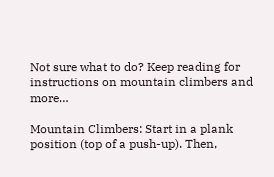Not sure what to do? Keep reading for instructions on mountain climbers and more…

Mountain Climbers: Start in a plank position (top of a push-up). Then,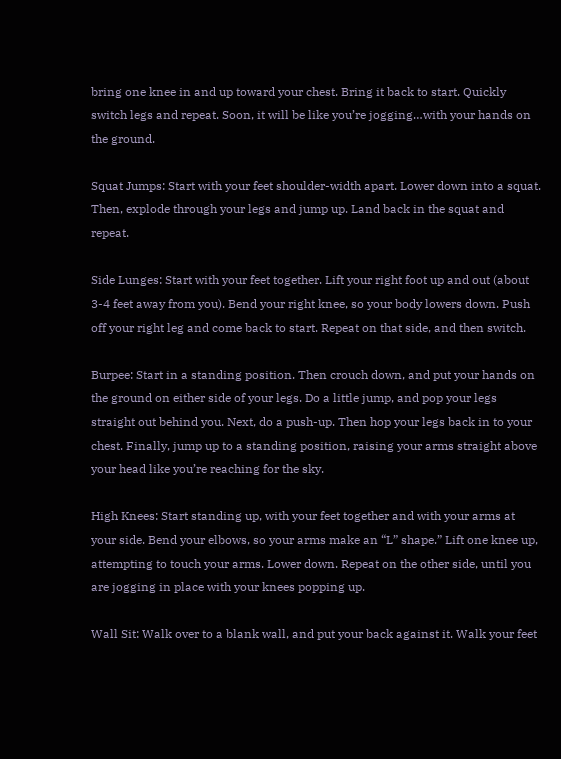bring one knee in and up toward your chest. Bring it back to start. Quickly switch legs and repeat. Soon, it will be like you’re jogging…with your hands on the ground.

Squat Jumps: Start with your feet shoulder-width apart. Lower down into a squat. Then, explode through your legs and jump up. Land back in the squat and repeat.

Side Lunges: Start with your feet together. Lift your right foot up and out (about 3-4 feet away from you). Bend your right knee, so your body lowers down. Push off your right leg and come back to start. Repeat on that side, and then switch.

Burpee: Start in a standing position. Then crouch down, and put your hands on the ground on either side of your legs. Do a little jump, and pop your legs straight out behind you. Next, do a push-up. Then hop your legs back in to your chest. Finally, jump up to a standing position, raising your arms straight above your head like you’re reaching for the sky.

High Knees: Start standing up, with your feet together and with your arms at your side. Bend your elbows, so your arms make an “L” shape.” Lift one knee up, attempting to touch your arms. Lower down. Repeat on the other side, until you are jogging in place with your knees popping up.

Wall Sit: Walk over to a blank wall, and put your back against it. Walk your feet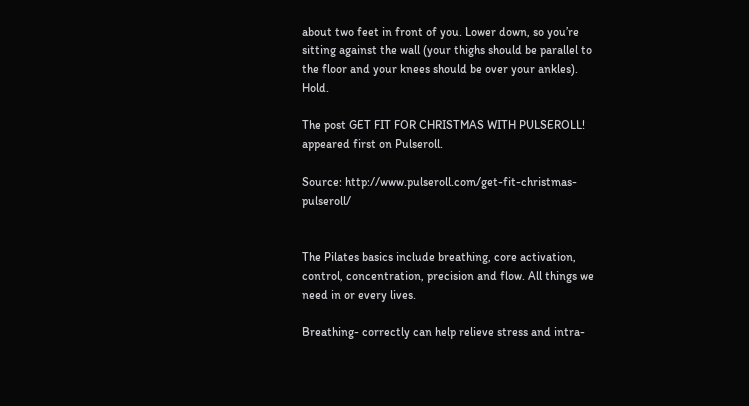about two feet in front of you. Lower down, so you’re sitting against the wall (your thighs should be parallel to the floor and your knees should be over your ankles). Hold.

The post GET FIT FOR CHRISTMAS WITH PULSEROLL! appeared first on Pulseroll.

Source: http://www.pulseroll.com/get-fit-christmas-pulseroll/


The Pilates basics include breathing, core activation, control, concentration, precision and flow. All things we need in or every lives.

Breathing- correctly can help relieve stress and intra-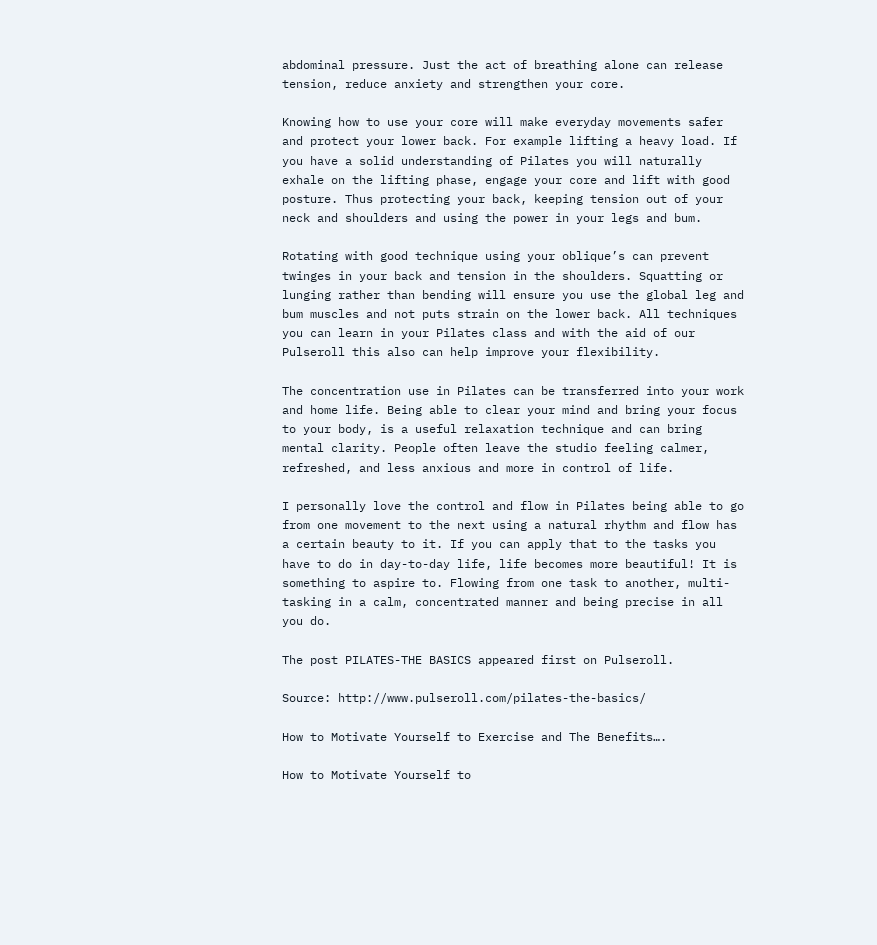abdominal pressure. Just the act of breathing alone can release tension, reduce anxiety and strengthen your core.

Knowing how to use your core will make everyday movements safer and protect your lower back. For example lifting a heavy load. If you have a solid understanding of Pilates you will naturally exhale on the lifting phase, engage your core and lift with good posture. Thus protecting your back, keeping tension out of your neck and shoulders and using the power in your legs and bum.

Rotating with good technique using your oblique’s can prevent twinges in your back and tension in the shoulders. Squatting or lunging rather than bending will ensure you use the global leg and bum muscles and not puts strain on the lower back. All techniques you can learn in your Pilates class and with the aid of our Pulseroll this also can help improve your flexibility.

The concentration use in Pilates can be transferred into your work and home life. Being able to clear your mind and bring your focus to your body, is a useful relaxation technique and can bring mental clarity. People often leave the studio feeling calmer, refreshed, and less anxious and more in control of life.

I personally love the control and flow in Pilates being able to go from one movement to the next using a natural rhythm and flow has a certain beauty to it. If you can apply that to the tasks you have to do in day-to-day life, life becomes more beautiful! It is something to aspire to. Flowing from one task to another, multi-tasking in a calm, concentrated manner and being precise in all you do.

The post PILATES-THE BASICS appeared first on Pulseroll.

Source: http://www.pulseroll.com/pilates-the-basics/

How to Motivate Yourself to Exercise and The Benefits….

How to Motivate Yourself to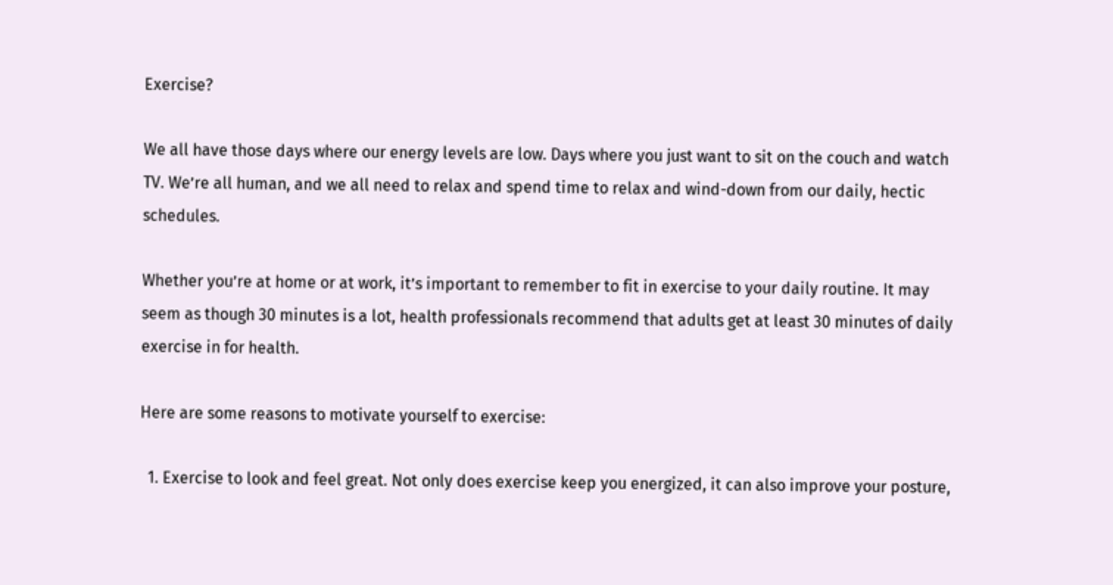Exercise?

We all have those days where our energy levels are low. Days where you just want to sit on the couch and watch TV. We’re all human, and we all need to relax and spend time to relax and wind-down from our daily, hectic schedules.

Whether you’re at home or at work, it’s important to remember to fit in exercise to your daily routine. It may seem as though 30 minutes is a lot, health professionals recommend that adults get at least 30 minutes of daily exercise in for health.

Here are some reasons to motivate yourself to exercise:

  1. Exercise to look and feel great. Not only does exercise keep you energized, it can also improve your posture,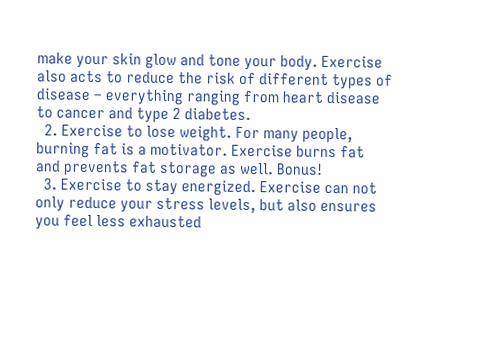make your skin glow and tone your body. Exercise also acts to reduce the risk of different types of disease – everything ranging from heart disease to cancer and type 2 diabetes.
  2. Exercise to lose weight. For many people, burning fat is a motivator. Exercise burns fat and prevents fat storage as well. Bonus!
  3. Exercise to stay energized. Exercise can not only reduce your stress levels, but also ensures you feel less exhausted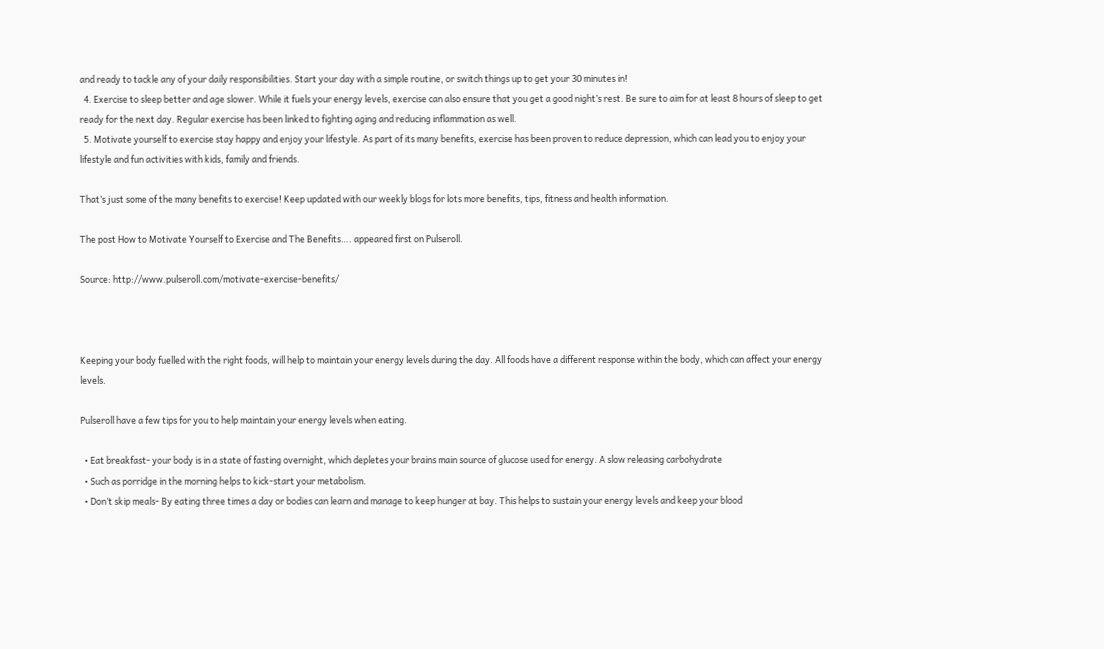and ready to tackle any of your daily responsibilities. Start your day with a simple routine, or switch things up to get your 30 minutes in!
  4. Exercise to sleep better and age slower. While it fuels your energy levels, exercise can also ensure that you get a good night’s rest. Be sure to aim for at least 8 hours of sleep to get ready for the next day. Regular exercise has been linked to fighting aging and reducing inflammation as well.
  5. Motivate yourself to exercise stay happy and enjoy your lifestyle. As part of its many benefits, exercise has been proven to reduce depression, which can lead you to enjoy your lifestyle and fun activities with kids, family and friends.

That’s just some of the many benefits to exercise! Keep updated with our weekly blogs for lots more benefits, tips, fitness and health information.

The post How to Motivate Yourself to Exercise and The Benefits…. appeared first on Pulseroll.

Source: http://www.pulseroll.com/motivate-exercise-benefits/



Keeping your body fuelled with the right foods, will help to maintain your energy levels during the day. All foods have a different response within the body, which can affect your energy levels.

Pulseroll have a few tips for you to help maintain your energy levels when eating.

  • Eat breakfast- your body is in a state of fasting overnight, which depletes your brains main source of glucose used for energy. A slow releasing carbohydrate
  • Such as porridge in the morning helps to kick-start your metabolism.
  • Don’t skip meals- By eating three times a day or bodies can learn and manage to keep hunger at bay. This helps to sustain your energy levels and keep your blood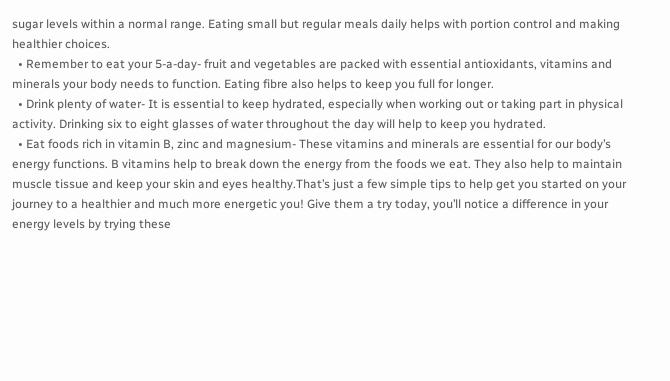sugar levels within a normal range. Eating small but regular meals daily helps with portion control and making healthier choices.
  • Remember to eat your 5-a-day- fruit and vegetables are packed with essential antioxidants, vitamins and minerals your body needs to function. Eating fibre also helps to keep you full for longer.
  • Drink plenty of water- It is essential to keep hydrated, especially when working out or taking part in physical activity. Drinking six to eight glasses of water throughout the day will help to keep you hydrated.
  • Eat foods rich in vitamin B, zinc and magnesium- These vitamins and minerals are essential for our body’s energy functions. B vitamins help to break down the energy from the foods we eat. They also help to maintain muscle tissue and keep your skin and eyes healthy.That’s just a few simple tips to help get you started on your journey to a healthier and much more energetic you! Give them a try today, you’ll notice a difference in your energy levels by trying these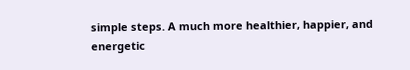simple steps. A much more healthier, happier, and energetic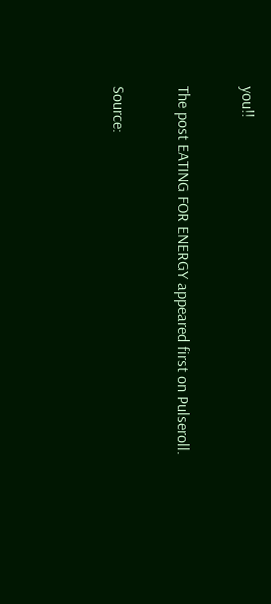you!!

The post EATING FOR ENERGY appeared first on Pulseroll.

Source: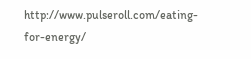http://www.pulseroll.com/eating-for-energy/